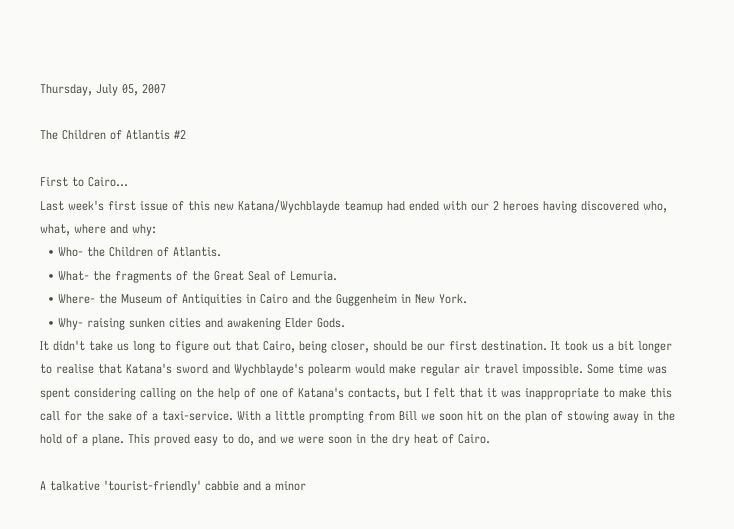Thursday, July 05, 2007

The Children of Atlantis #2

First to Cairo...
Last week's first issue of this new Katana/Wychblayde teamup had ended with our 2 heroes having discovered who, what, where and why:
  • Who- the Children of Atlantis.
  • What- the fragments of the Great Seal of Lemuria.
  • Where- the Museum of Antiquities in Cairo and the Guggenheim in New York.
  • Why- raising sunken cities and awakening Elder Gods.
It didn't take us long to figure out that Cairo, being closer, should be our first destination. It took us a bit longer to realise that Katana's sword and Wychblayde's polearm would make regular air travel impossible. Some time was spent considering calling on the help of one of Katana's contacts, but I felt that it was inappropriate to make this call for the sake of a taxi-service. With a little prompting from Bill we soon hit on the plan of stowing away in the hold of a plane. This proved easy to do, and we were soon in the dry heat of Cairo.

A talkative 'tourist-friendly' cabbie and a minor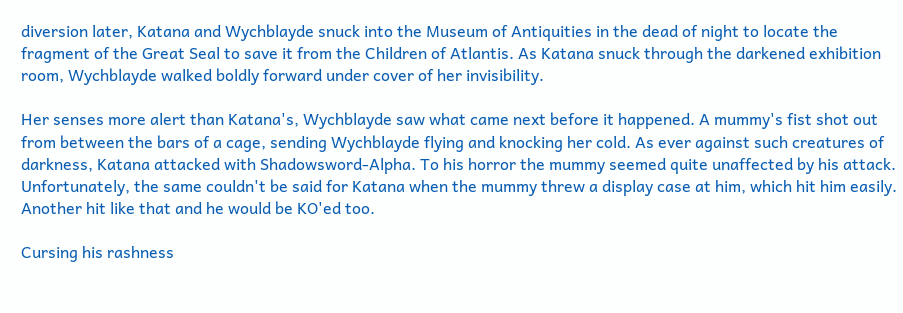diversion later, Katana and Wychblayde snuck into the Museum of Antiquities in the dead of night to locate the fragment of the Great Seal to save it from the Children of Atlantis. As Katana snuck through the darkened exhibition room, Wychblayde walked boldly forward under cover of her invisibility.

Her senses more alert than Katana's, Wychblayde saw what came next before it happened. A mummy's fist shot out from between the bars of a cage, sending Wychblayde flying and knocking her cold. As ever against such creatures of darkness, Katana attacked with Shadowsword-Alpha. To his horror the mummy seemed quite unaffected by his attack. Unfortunately, the same couldn't be said for Katana when the mummy threw a display case at him, which hit him easily. Another hit like that and he would be KO'ed too.

Cursing his rashness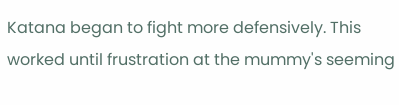Katana began to fight more defensively. This worked until frustration at the mummy's seeming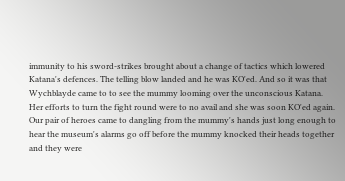immunity to his sword-strikes brought about a change of tactics which lowered Katana's defences. The telling blow landed and he was KO'ed. And so it was that Wychblayde came to to see the mummy looming over the unconscious Katana. Her efforts to turn the fight round were to no avail and she was soon KO'ed again. Our pair of heroes came to dangling from the mummy's hands just long enough to hear the museum's alarms go off before the mummy knocked their heads together and they were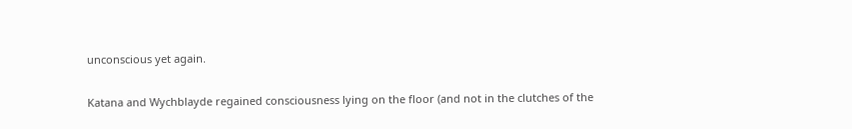unconscious yet again.

Katana and Wychblayde regained consciousness lying on the floor (and not in the clutches of the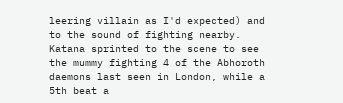leering villain as I'd expected) and to the sound of fighting nearby. Katana sprinted to the scene to see the mummy fighting 4 of the Abhoroth daemons last seen in London, while a 5th beat a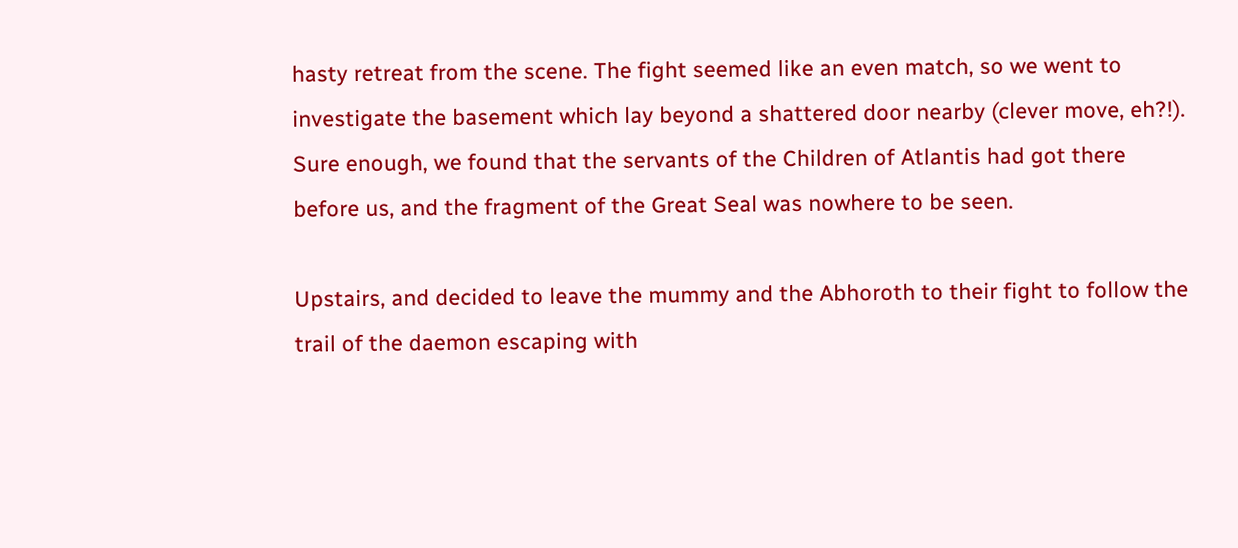hasty retreat from the scene. The fight seemed like an even match, so we went to investigate the basement which lay beyond a shattered door nearby (clever move, eh?!). Sure enough, we found that the servants of the Children of Atlantis had got there before us, and the fragment of the Great Seal was nowhere to be seen.

Upstairs, and decided to leave the mummy and the Abhoroth to their fight to follow the trail of the daemon escaping with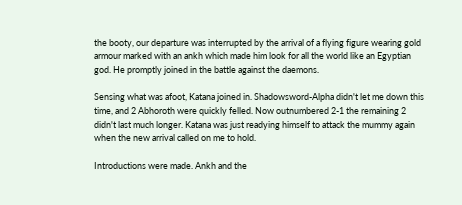the booty, our departure was interrupted by the arrival of a flying figure wearing gold armour marked with an ankh which made him look for all the world like an Egyptian god. He promptly joined in the battle against the daemons.

Sensing what was afoot, Katana joined in. Shadowsword-Alpha didn't let me down this time, and 2 Abhoroth were quickly felled. Now outnumbered 2-1 the remaining 2 didn't last much longer. Katana was just readying himself to attack the mummy again when the new arrival called on me to hold.

Introductions were made. Ankh and the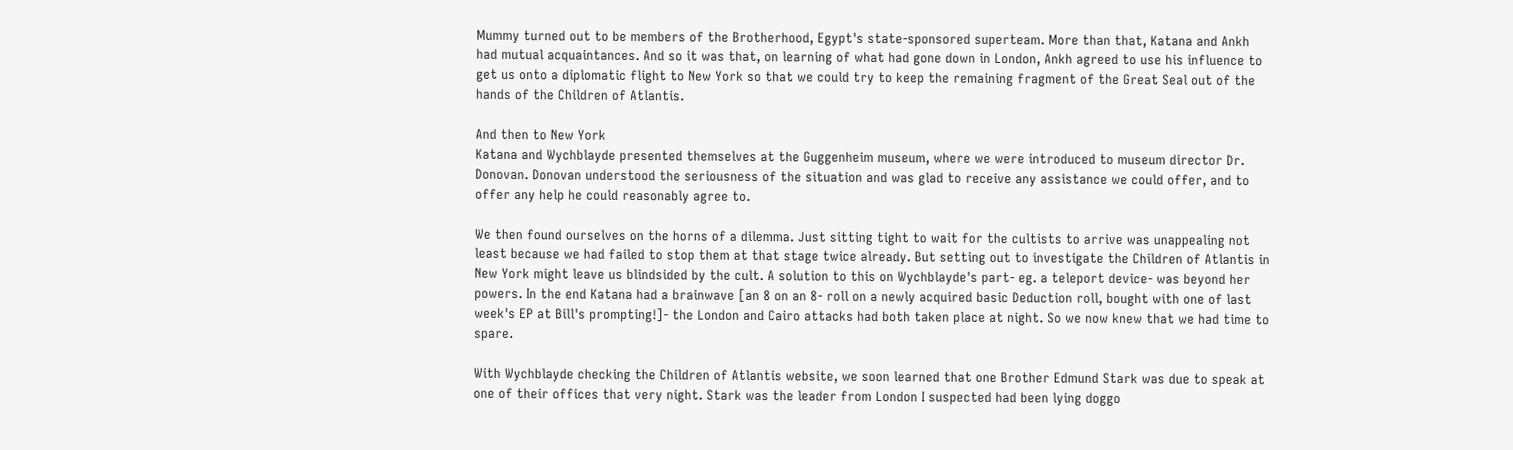Mummy turned out to be members of the Brotherhood, Egypt's state-sponsored superteam. More than that, Katana and Ankh had mutual acquaintances. And so it was that, on learning of what had gone down in London, Ankh agreed to use his influence to get us onto a diplomatic flight to New York so that we could try to keep the remaining fragment of the Great Seal out of the hands of the Children of Atlantis.

And then to New York
Katana and Wychblayde presented themselves at the Guggenheim museum, where we were introduced to museum director Dr. Donovan. Donovan understood the seriousness of the situation and was glad to receive any assistance we could offer, and to offer any help he could reasonably agree to.

We then found ourselves on the horns of a dilemma. Just sitting tight to wait for the cultists to arrive was unappealing not least because we had failed to stop them at that stage twice already. But setting out to investigate the Children of Atlantis in New York might leave us blindsided by the cult. A solution to this on Wychblayde's part- eg. a teleport device- was beyond her powers. In the end Katana had a brainwave [an 8 on an 8- roll on a newly acquired basic Deduction roll, bought with one of last week's EP at Bill's prompting!]- the London and Cairo attacks had both taken place at night. So we now knew that we had time to spare.

With Wychblayde checking the Children of Atlantis website, we soon learned that one Brother Edmund Stark was due to speak at one of their offices that very night. Stark was the leader from London I suspected had been lying doggo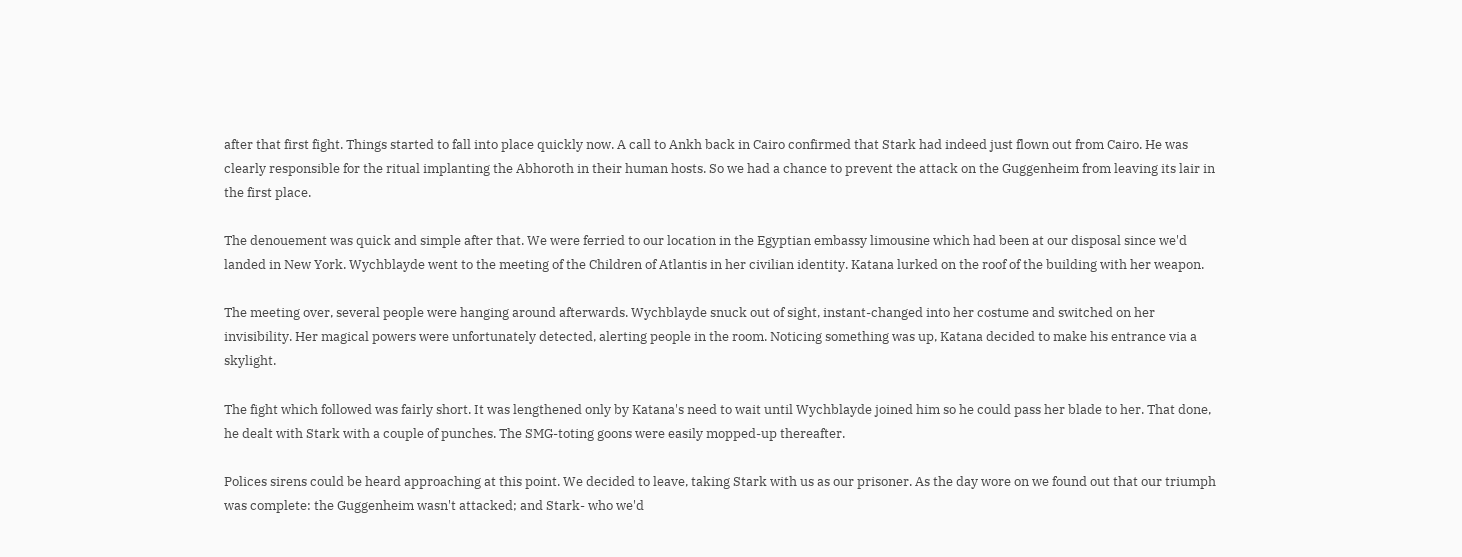after that first fight. Things started to fall into place quickly now. A call to Ankh back in Cairo confirmed that Stark had indeed just flown out from Cairo. He was clearly responsible for the ritual implanting the Abhoroth in their human hosts. So we had a chance to prevent the attack on the Guggenheim from leaving its lair in the first place.

The denouement was quick and simple after that. We were ferried to our location in the Egyptian embassy limousine which had been at our disposal since we'd landed in New York. Wychblayde went to the meeting of the Children of Atlantis in her civilian identity. Katana lurked on the roof of the building with her weapon.

The meeting over, several people were hanging around afterwards. Wychblayde snuck out of sight, instant-changed into her costume and switched on her invisibility. Her magical powers were unfortunately detected, alerting people in the room. Noticing something was up, Katana decided to make his entrance via a skylight.

The fight which followed was fairly short. It was lengthened only by Katana's need to wait until Wychblayde joined him so he could pass her blade to her. That done, he dealt with Stark with a couple of punches. The SMG-toting goons were easily mopped-up thereafter.

Polices sirens could be heard approaching at this point. We decided to leave, taking Stark with us as our prisoner. As the day wore on we found out that our triumph was complete: the Guggenheim wasn't attacked; and Stark- who we'd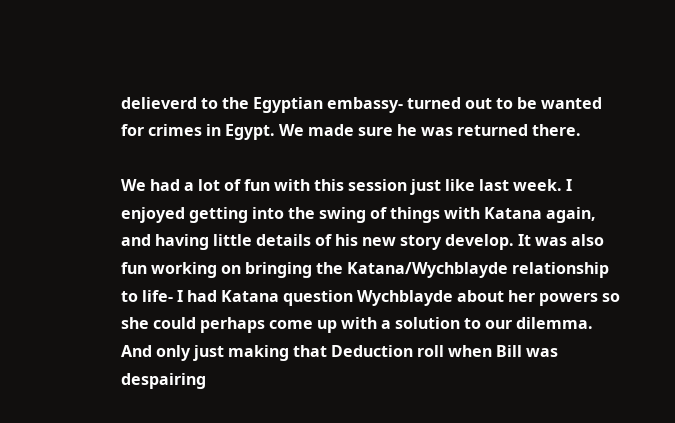delieverd to the Egyptian embassy- turned out to be wanted for crimes in Egypt. We made sure he was returned there.

We had a lot of fun with this session just like last week. I enjoyed getting into the swing of things with Katana again, and having little details of his new story develop. It was also fun working on bringing the Katana/Wychblayde relationship to life- I had Katana question Wychblayde about her powers so she could perhaps come up with a solution to our dilemma. And only just making that Deduction roll when Bill was despairing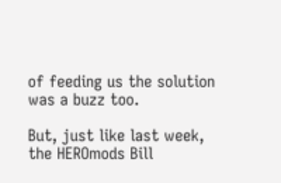of feeding us the solution was a buzz too.

But, just like last week, the HEROmods Bill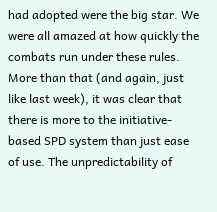had adopted were the big star. We were all amazed at how quickly the combats run under these rules. More than that (and again, just like last week), it was clear that there is more to the initiative-based SPD system than just ease of use. The unpredictability of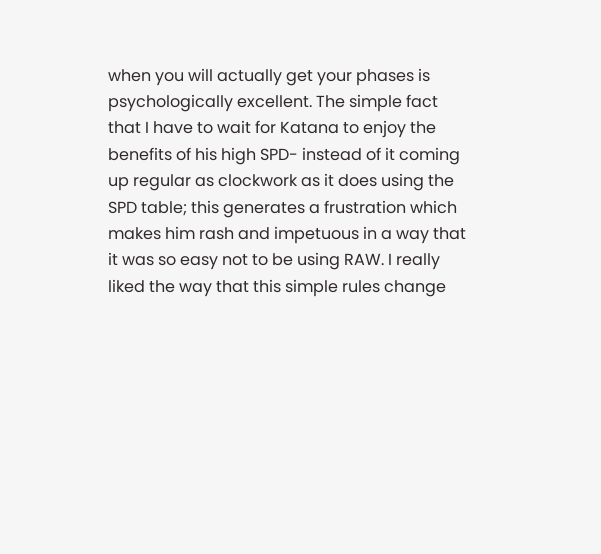when you will actually get your phases is psychologically excellent. The simple fact that I have to wait for Katana to enjoy the benefits of his high SPD- instead of it coming up regular as clockwork as it does using the SPD table; this generates a frustration which makes him rash and impetuous in a way that it was so easy not to be using RAW. I really liked the way that this simple rules change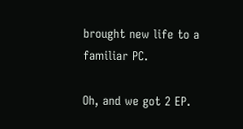brought new life to a familiar PC.

Oh, and we got 2 EP.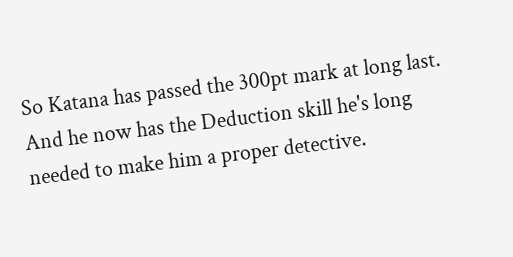So Katana has passed the 300pt mark at long last. And he now has the Deduction skill he's long needed to make him a proper detective.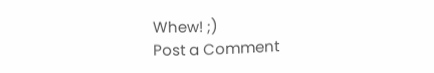Whew! ;)
Post a Comment